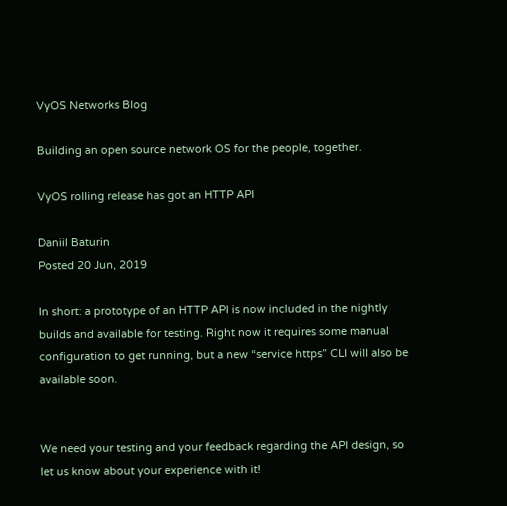VyOS Networks Blog

Building an open source network OS for the people, together.

VyOS rolling release has got an HTTP API

Daniil Baturin
Posted 20 Jun, 2019

In short: a prototype of an HTTP API is now included in the nightly builds and available for testing. Right now it requires some manual configuration to get running, but a new “service https” CLI will also be available soon.


We need your testing and your feedback regarding the API design, so let us know about your experience with it!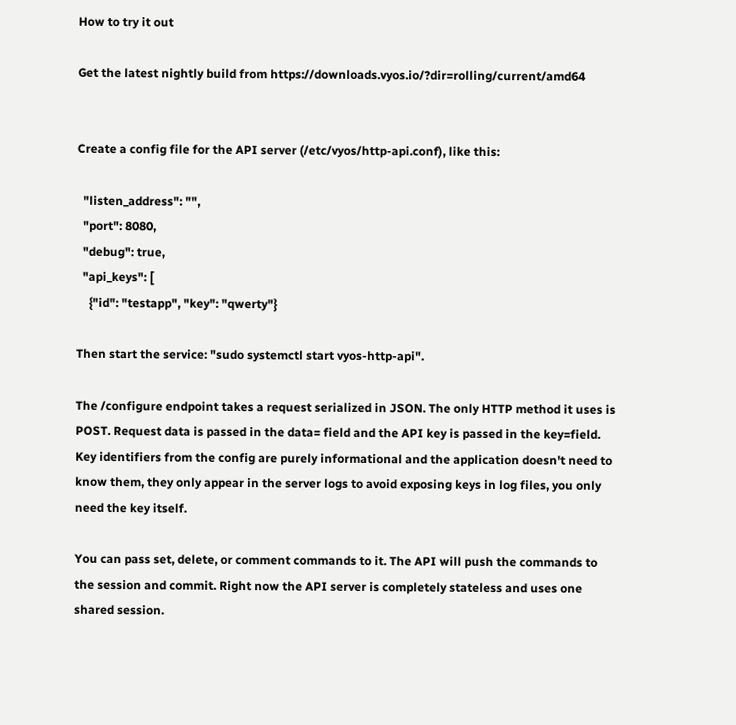How to try it out

Get the latest nightly build from https://downloads.vyos.io/?dir=rolling/current/amd64


Create a config file for the API server (/etc/vyos/http-api.conf), like this:

  "listen_address": "",
  "port": 8080,
  "debug": true,
  "api_keys": [
    {"id": "testapp", "key": "qwerty"}

Then start the service: "sudo systemctl start vyos-http-api".

The /configure endpoint takes a request serialized in JSON. The only HTTP method it uses is POST. Request data is passed in the data= field and the API key is passed in the key=field. Key identifiers from the config are purely informational and the application doesn't need to know them, they only appear in the server logs to avoid exposing keys in log files, you only need the key itself.

You can pass set, delete, or comment commands to it. The API will push the commands to the session and commit. Right now the API server is completely stateless and uses one shared session.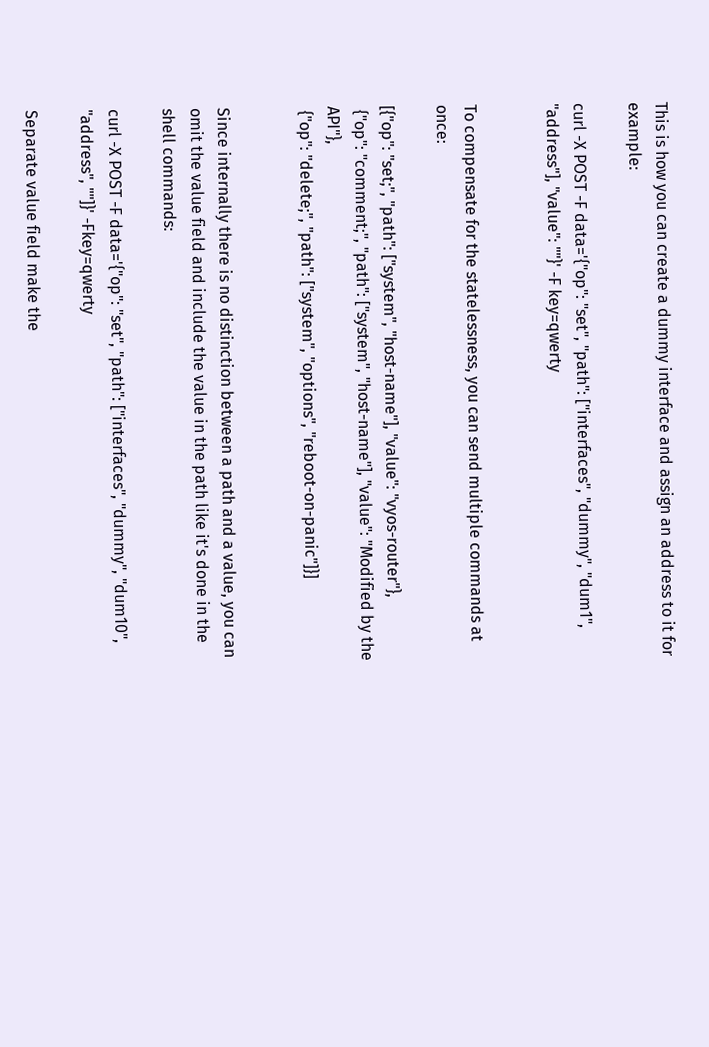This is how you can create a dummy interface and assign an address to it for example:

curl -X POST -F data='{"op": "set", "path": ["interfaces", "dummy", "dum1", "address"], "value": ""}' -F key=qwerty


To compensate for the statelessness, you can send multiple commands at once:

[{"op": "set;", "path": ["system", "host-name"], "value": "vyos-router"},
 {"op": "comment;", "path": ["system", "host-name"], "value": "Modified by the API"},
 {"op": "delete;", "path": ["system", "options", "reboot-on-panic"]}]


Since internally there is no distinction between a path and a value, you can omit the value field and include the value in the path like it's done in the shell commands:

curl -X POST -F data='{"op": "set", "path": ["interfaces", "dummy", "dum10", "address", ""]}' -Fkey=qwerty

Separate value field make the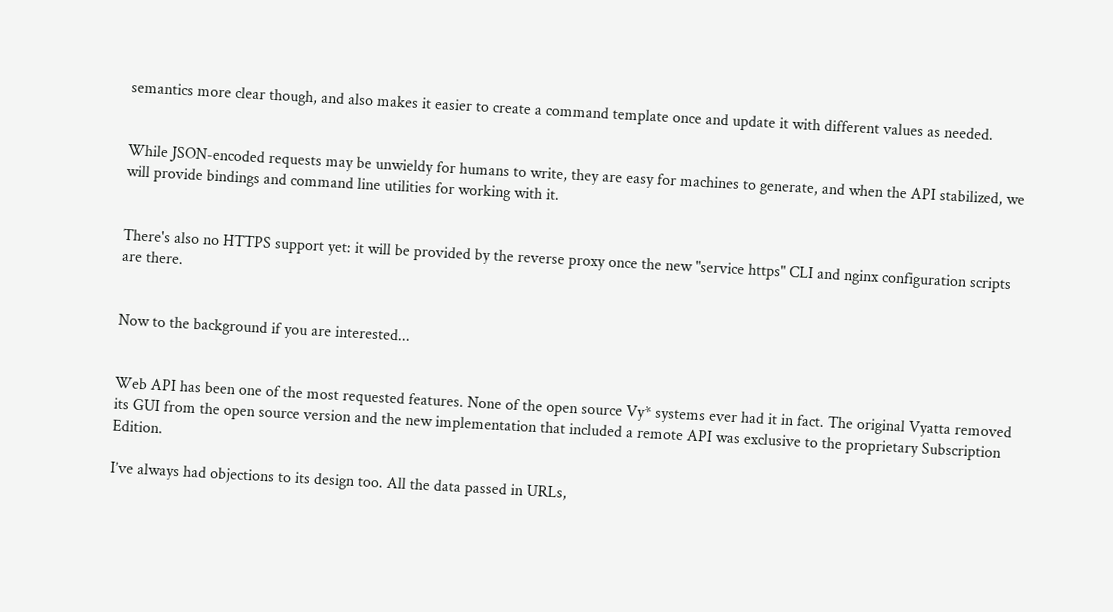semantics more clear though, and also makes it easier to create a command template once and update it with different values as needed.


While JSON-encoded requests may be unwieldy for humans to write, they are easy for machines to generate, and when the API stabilized, we will provide bindings and command line utilities for working with it.


There's also no HTTPS support yet: it will be provided by the reverse proxy once the new "service https" CLI and nginx configuration scripts are there.


Now to the background if you are interested...


Web API has been one of the most requested features. None of the open source Vy* systems ever had it in fact. The original Vyatta removed its GUI from the open source version and the new implementation that included a remote API was exclusive to the proprietary Subscription Edition.

I’ve always had objections to its design too. All the data passed in URLs,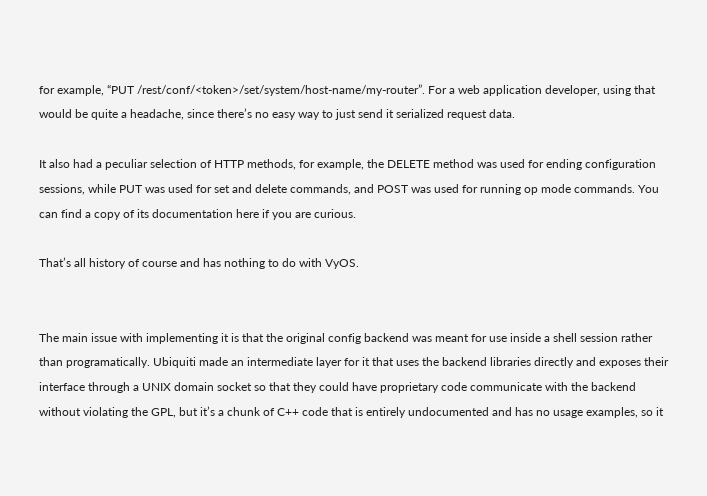for example, “PUT /rest/conf/<token>/set/system/host-name/my-router”. For a web application developer, using that would be quite a headache, since there’s no easy way to just send it serialized request data.

It also had a peculiar selection of HTTP methods, for example, the DELETE method was used for ending configuration sessions, while PUT was used for set and delete commands, and POST was used for running op mode commands. You can find a copy of its documentation here if you are curious.

That’s all history of course and has nothing to do with VyOS.


The main issue with implementing it is that the original config backend was meant for use inside a shell session rather than programatically. Ubiquiti made an intermediate layer for it that uses the backend libraries directly and exposes their interface through a UNIX domain socket so that they could have proprietary code communicate with the backend without violating the GPL, but it’s a chunk of C++ code that is entirely undocumented and has no usage examples, so it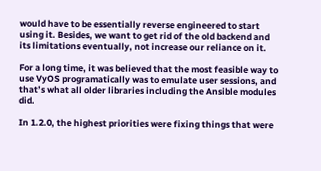would have to be essentially reverse engineered to start using it. Besides, we want to get rid of the old backend and its limitations eventually, not increase our reliance on it.

For a long time, it was believed that the most feasible way to use VyOS programatically was to emulate user sessions, and that’s what all older libraries including the Ansible modules did.

In 1.2.0, the highest priorities were fixing things that were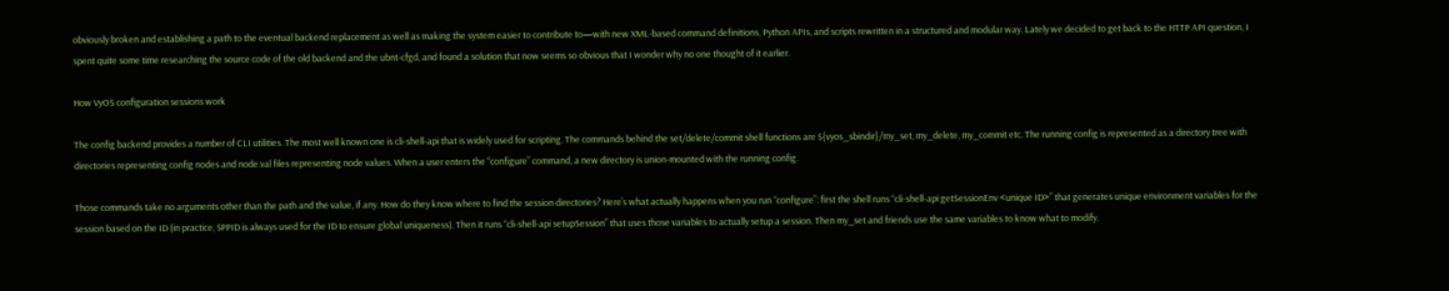obviously broken and establishing a path to the eventual backend replacement as well as making the system easier to contribute to—with new XML-based command definitions, Python APIs, and scripts rewritten in a structured and modular way. Lately we decided to get back to the HTTP API question, I spent quite some time researching the source code of the old backend and the ubnt-cfgd, and found a solution that now seems so obvious that I wonder why no one thought of it earlier.

How VyOS configuration sessions work

The config backend provides a number of CLI utilities. The most well known one is cli-shell-api that is widely used for scripting. The commands behind the set/delete/commit shell functions are ${vyos_sbindir}/my_set, my_delete, my_commit etc. The running config is represented as a directory tree with directories representing config nodes and node.val files representing node values. When a user enters the “configure” command, a new directory is union-mounted with the running config.

Those commands take no arguments other than the path and the value, if any. How do they know where to find the session directories? Here’s what actually happens when you run “configure”: first the shell runs “cli-shell-api getSessionEnv <unique ID>” that generates unique environment variables for the session based on the ID (in practice, $PPID is always used for the ID to ensure global uniqueness). Then it runs “cli-shell-api setupSession” that uses those variables to actually setup a session. Then my_set and friends use the same variables to know what to modify.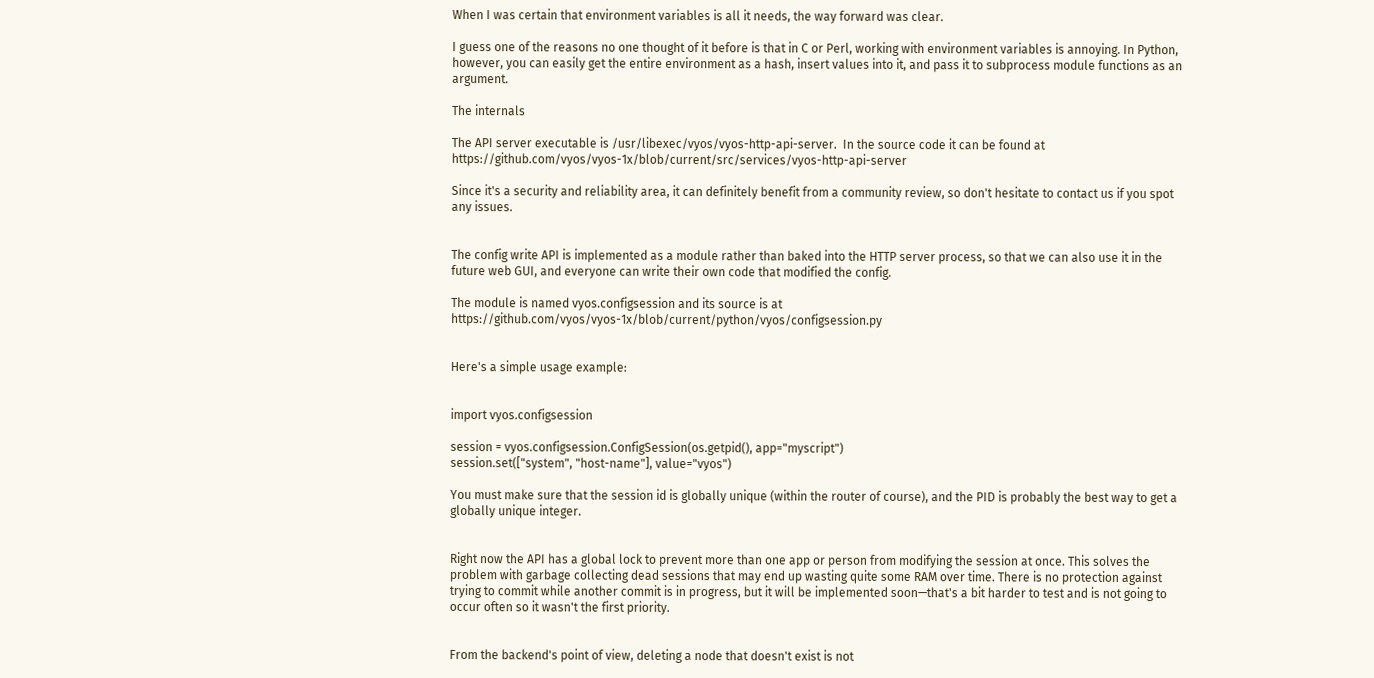When I was certain that environment variables is all it needs, the way forward was clear.

I guess one of the reasons no one thought of it before is that in C or Perl, working with environment variables is annoying. In Python, however, you can easily get the entire environment as a hash, insert values into it, and pass it to subprocess module functions as an argument.

The internals

The API server executable is /usr/libexec/vyos/vyos-http-api-server.  In the source code it can be found at https://github.com/vyos/vyos-1x/blob/current/src/services/vyos-http-api-server

Since it's a security and reliability area, it can definitely benefit from a community review, so don't hesitate to contact us if you spot any issues.


The config write API is implemented as a module rather than baked into the HTTP server process, so that we can also use it in the future web GUI, and everyone can write their own code that modified the config.

The module is named vyos.configsession and its source is at https://github.com/vyos/vyos-1x/blob/current/python/vyos/configsession.py


Here's a simple usage example:


import vyos.configsession

session = vyos.configsession.ConfigSession(os.getpid(), app="myscript")
session.set(["system", "host-name"], value="vyos")

You must make sure that the session id is globally unique (within the router of course), and the PID is probably the best way to get a globally unique integer.


Right now the API has a global lock to prevent more than one app or person from modifying the session at once. This solves the problem with garbage collecting dead sessions that may end up wasting quite some RAM over time. There is no protection against trying to commit while another commit is in progress, but it will be implemented soon—that's a bit harder to test and is not going to occur often so it wasn't the first priority.


From the backend's point of view, deleting a node that doesn't exist is not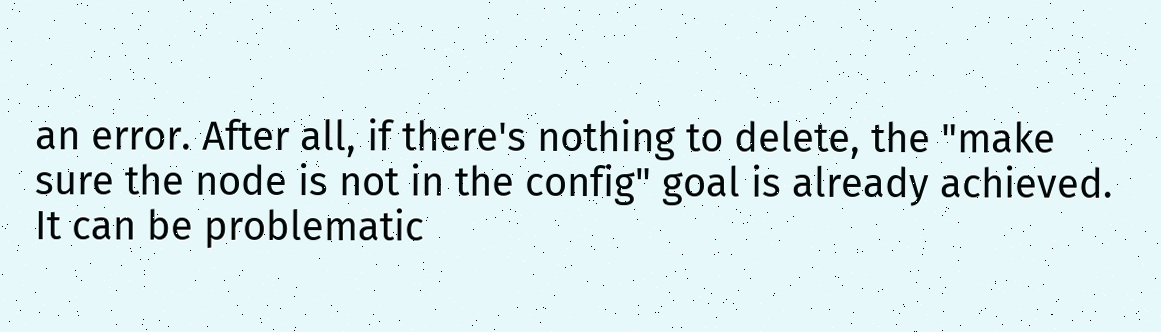an error. After all, if there's nothing to delete, the "make sure the node is not in the config" goal is already achieved. It can be problematic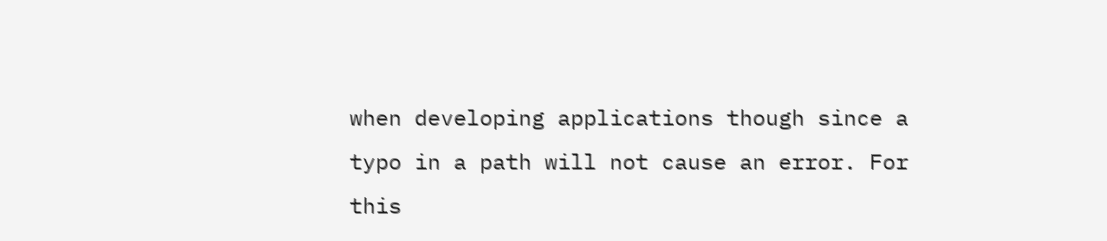when developing applications though since a typo in a path will not cause an error. For this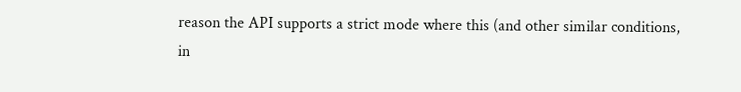reason the API supports a strict mode where this (and other similar conditions, in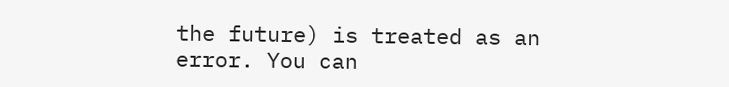the future) is treated as an error. You can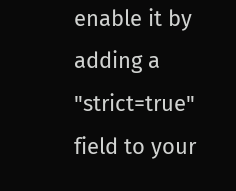enable it by adding a "strict=true" field to your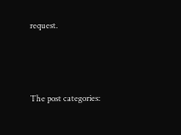request.




The post categories: